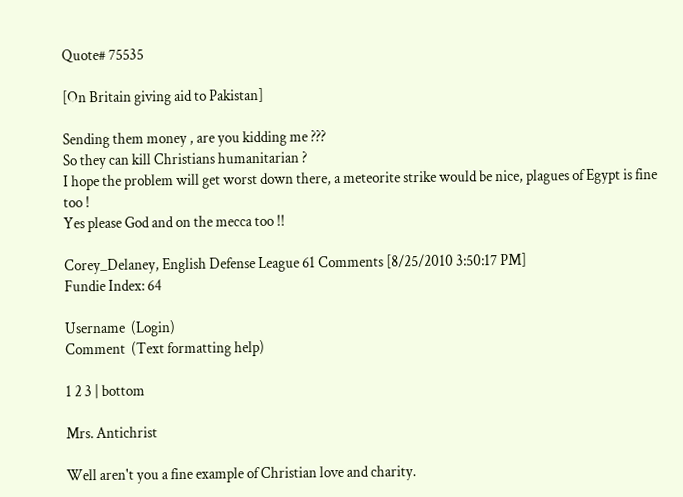Quote# 75535

[On Britain giving aid to Pakistan]

Sending them money , are you kidding me ???
So they can kill Christians humanitarian ?
I hope the problem will get worst down there, a meteorite strike would be nice, plagues of Egypt is fine too !
Yes please God and on the mecca too !!

Corey_Delaney, English Defense League 61 Comments [8/25/2010 3:50:17 PM]
Fundie Index: 64

Username  (Login)
Comment  (Text formatting help)

1 2 3 | bottom

Mrs. Antichrist

Well aren't you a fine example of Christian love and charity.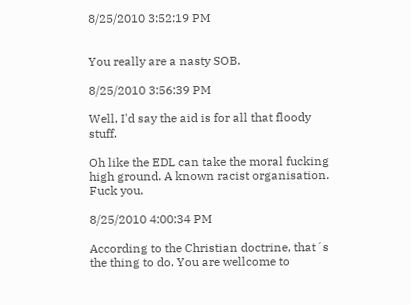8/25/2010 3:52:19 PM


You really are a nasty SOB.

8/25/2010 3:56:39 PM

Well, I'd say the aid is for all that floody stuff.

Oh like the EDL can take the moral fucking high ground. A known racist organisation. Fuck you.

8/25/2010 4:00:34 PM

According to the Christian doctrine, that´s the thing to do. You are wellcome to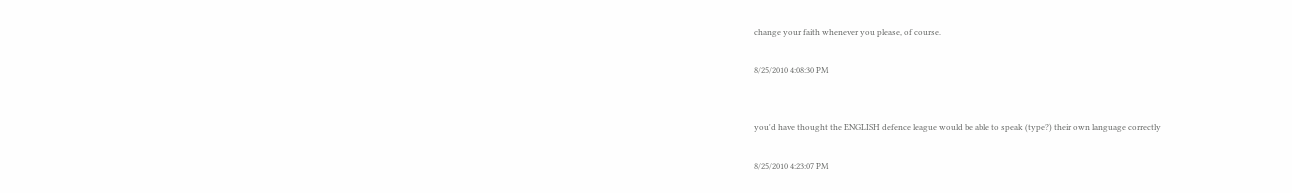change your faith whenever you please, of course.

8/25/2010 4:08:30 PM


you'd have thought the ENGLISH defence league would be able to speak (type?) their own language correctly

8/25/2010 4:23:07 PM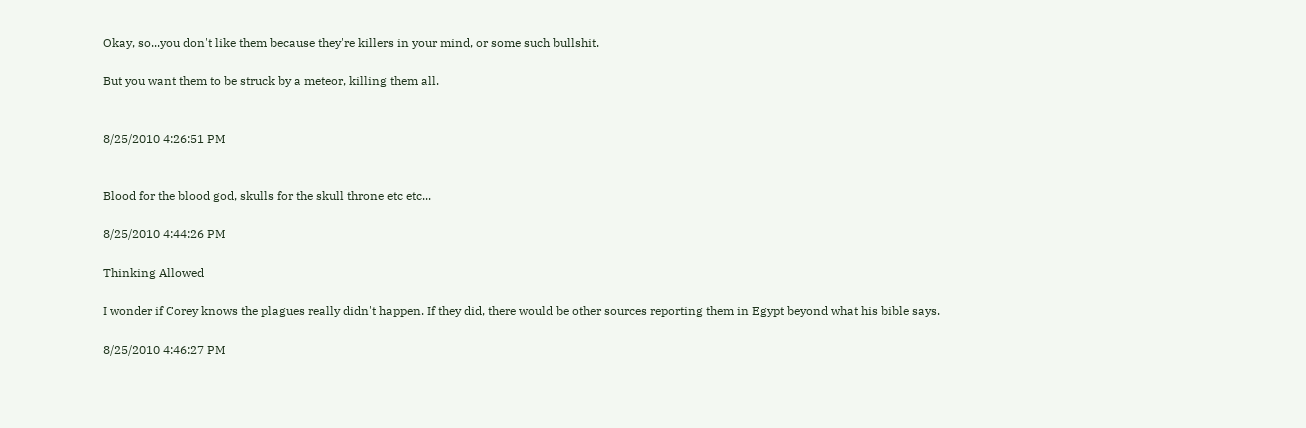Okay, so...you don't like them because they're killers in your mind, or some such bullshit.

But you want them to be struck by a meteor, killing them all.


8/25/2010 4:26:51 PM


Blood for the blood god, skulls for the skull throne etc etc...

8/25/2010 4:44:26 PM

Thinking Allowed

I wonder if Corey knows the plagues really didn't happen. If they did, there would be other sources reporting them in Egypt beyond what his bible says.

8/25/2010 4:46:27 PM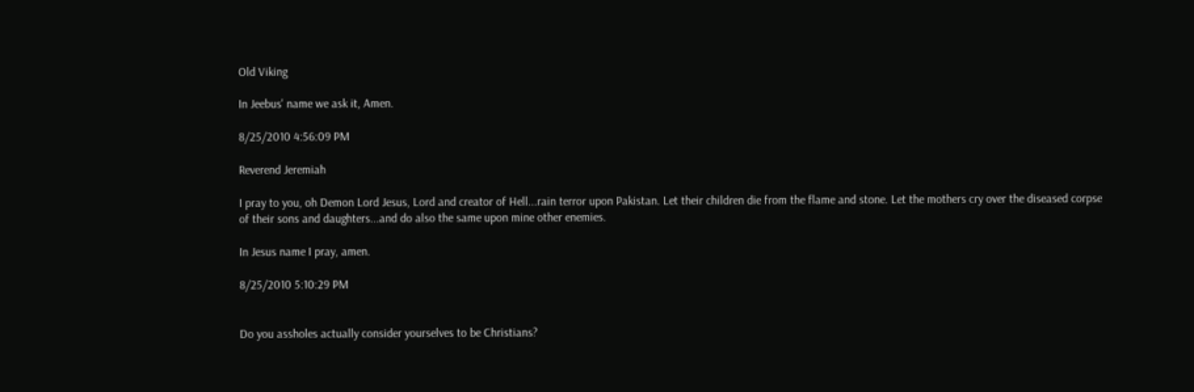Old Viking

In Jeebus' name we ask it, Amen.

8/25/2010 4:56:09 PM

Reverend Jeremiah

I pray to you, oh Demon Lord Jesus, Lord and creator of Hell...rain terror upon Pakistan. Let their children die from the flame and stone. Let the mothers cry over the diseased corpse of their sons and daughters...and do also the same upon mine other enemies.

In Jesus name I pray, amen.

8/25/2010 5:10:29 PM


Do you assholes actually consider yourselves to be Christians?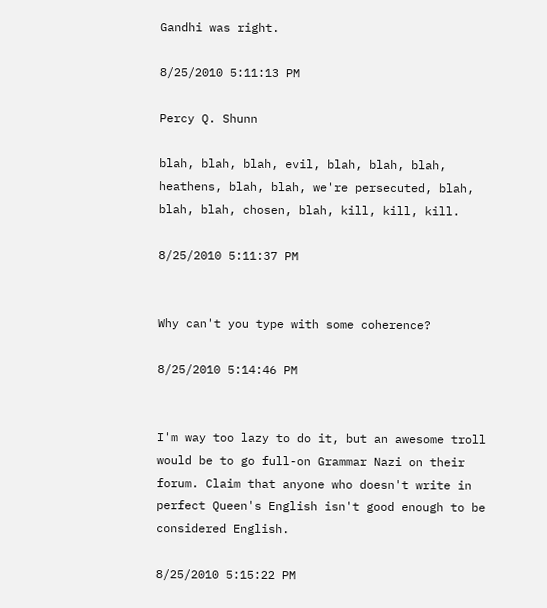Gandhi was right.

8/25/2010 5:11:13 PM

Percy Q. Shunn

blah, blah, blah, evil, blah, blah, blah, heathens, blah, blah, we're persecuted, blah, blah, blah, chosen, blah, kill, kill, kill.

8/25/2010 5:11:37 PM


Why can't you type with some coherence?

8/25/2010 5:14:46 PM


I'm way too lazy to do it, but an awesome troll would be to go full-on Grammar Nazi on their forum. Claim that anyone who doesn't write in perfect Queen's English isn't good enough to be considered English.

8/25/2010 5:15:22 PM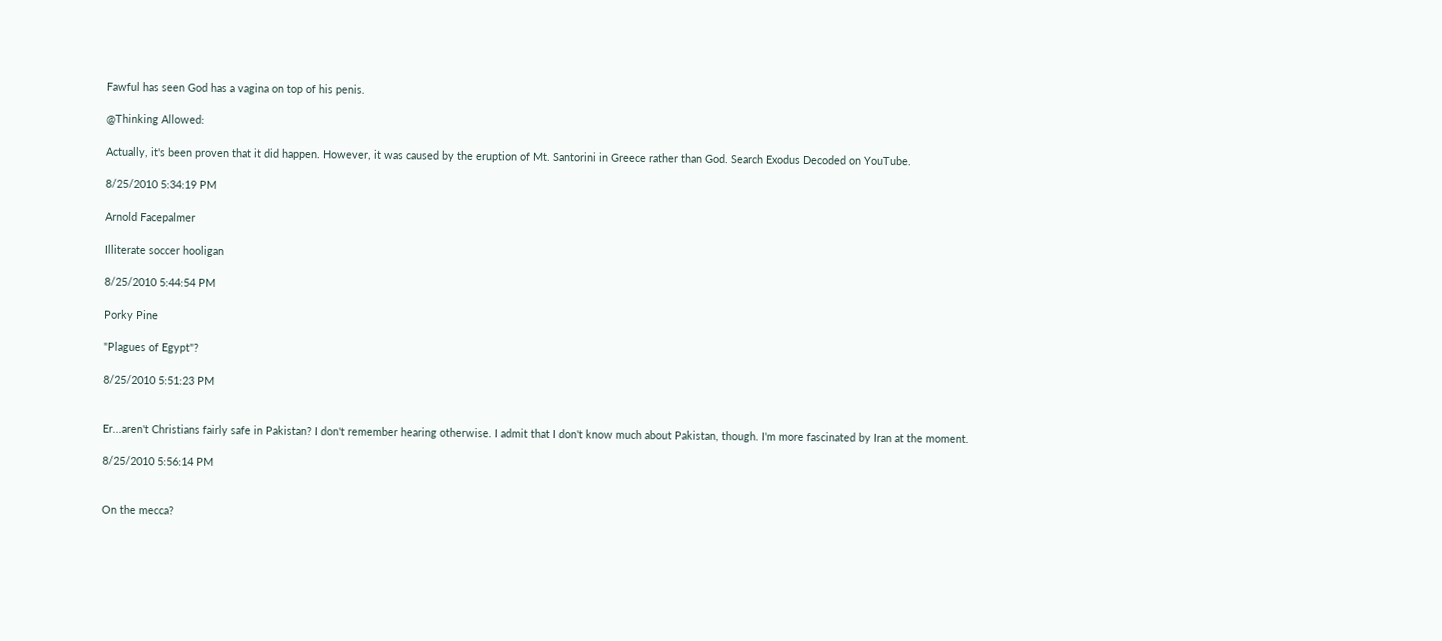Fawful has seen God has a vagina on top of his penis.

@Thinking Allowed:

Actually, it's been proven that it did happen. However, it was caused by the eruption of Mt. Santorini in Greece rather than God. Search Exodus Decoded on YouTube.

8/25/2010 5:34:19 PM

Arnold Facepalmer

Illiterate soccer hooligan

8/25/2010 5:44:54 PM

Porky Pine

"Plagues of Egypt"?

8/25/2010 5:51:23 PM


Er...aren't Christians fairly safe in Pakistan? I don't remember hearing otherwise. I admit that I don't know much about Pakistan, though. I'm more fascinated by Iran at the moment.

8/25/2010 5:56:14 PM


On the mecca?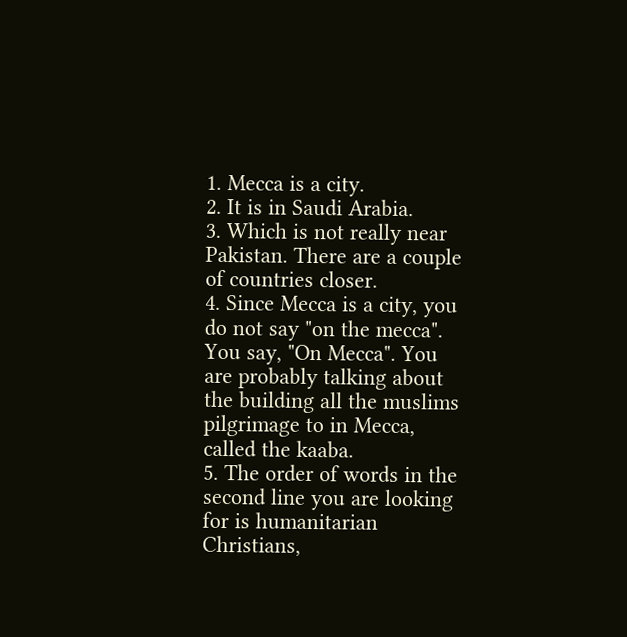1. Mecca is a city.
2. It is in Saudi Arabia.
3. Which is not really near Pakistan. There are a couple of countries closer.
4. Since Mecca is a city, you do not say "on the mecca". You say, "On Mecca". You are probably talking about the building all the muslims pilgrimage to in Mecca, called the kaaba.
5. The order of words in the second line you are looking for is humanitarian Christians,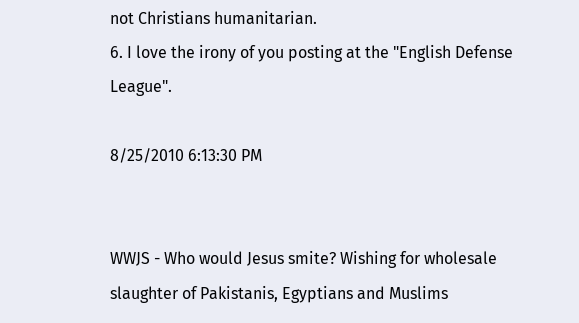not Christians humanitarian.
6. I love the irony of you posting at the "English Defense League".

8/25/2010 6:13:30 PM


WWJS - Who would Jesus smite? Wishing for wholesale slaughter of Pakistanis, Egyptians and Muslims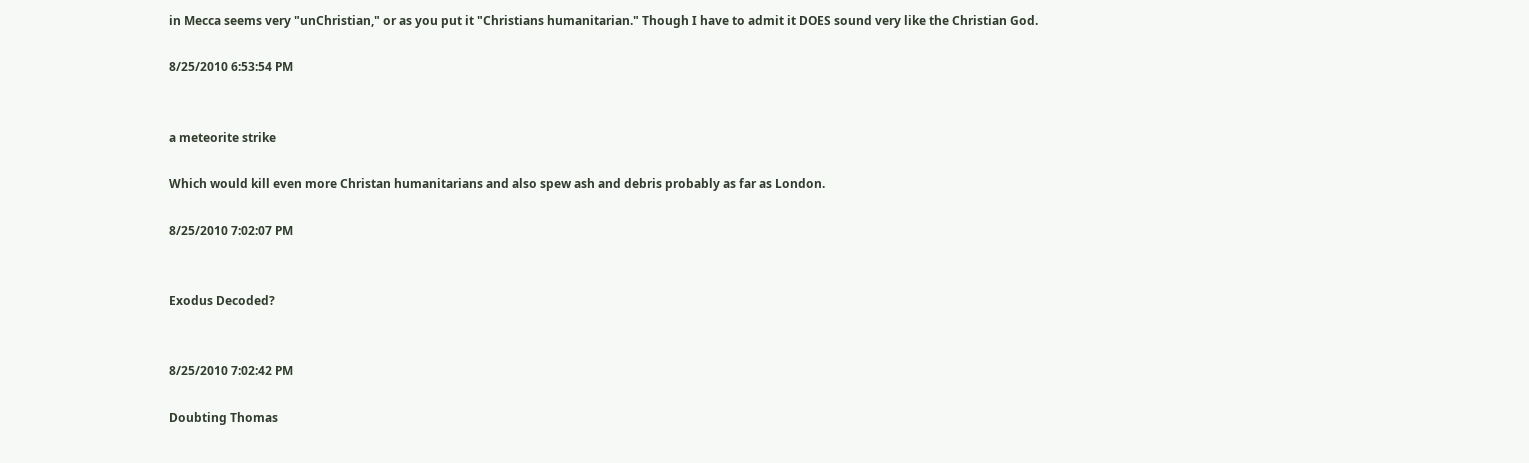in Mecca seems very "unChristian," or as you put it "Christians humanitarian." Though I have to admit it DOES sound very like the Christian God.

8/25/2010 6:53:54 PM


a meteorite strike

Which would kill even more Christan humanitarians and also spew ash and debris probably as far as London.

8/25/2010 7:02:07 PM


Exodus Decoded?


8/25/2010 7:02:42 PM

Doubting Thomas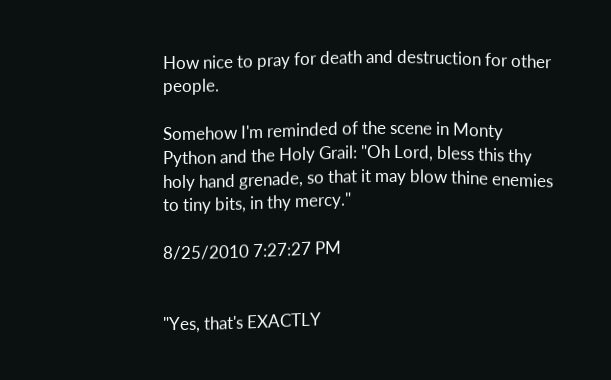How nice to pray for death and destruction for other people.

Somehow I'm reminded of the scene in Monty Python and the Holy Grail: "Oh Lord, bless this thy holy hand grenade, so that it may blow thine enemies to tiny bits, in thy mercy."

8/25/2010 7:27:27 PM


"Yes, that's EXACTLY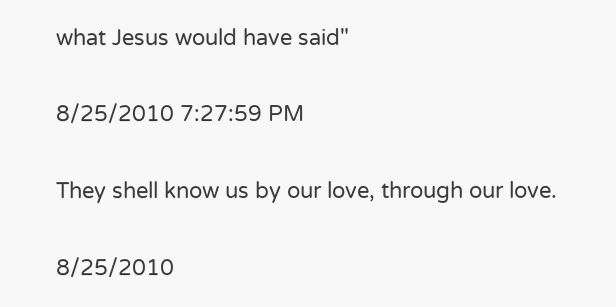what Jesus would have said"

8/25/2010 7:27:59 PM

They shell know us by our love, through our love.

8/25/2010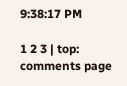9:38:17 PM

1 2 3 | top: comments page